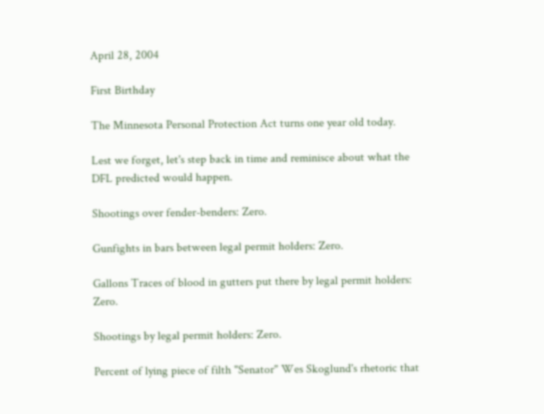April 28, 2004

First Birthday

The Minnesota Personal Protection Act turns one year old today.

Lest we forget, let's step back in time and reminisce about what the DFL predicted would happen.

Shootings over fender-benders: Zero.

Gunfights in bars between legal permit holders: Zero.

Gallons Traces of blood in gutters put there by legal permit holders: Zero.

Shootings by legal permit holders: Zero.

Percent of lying piece of filth "Senator" Wes Skoglund's rhetoric that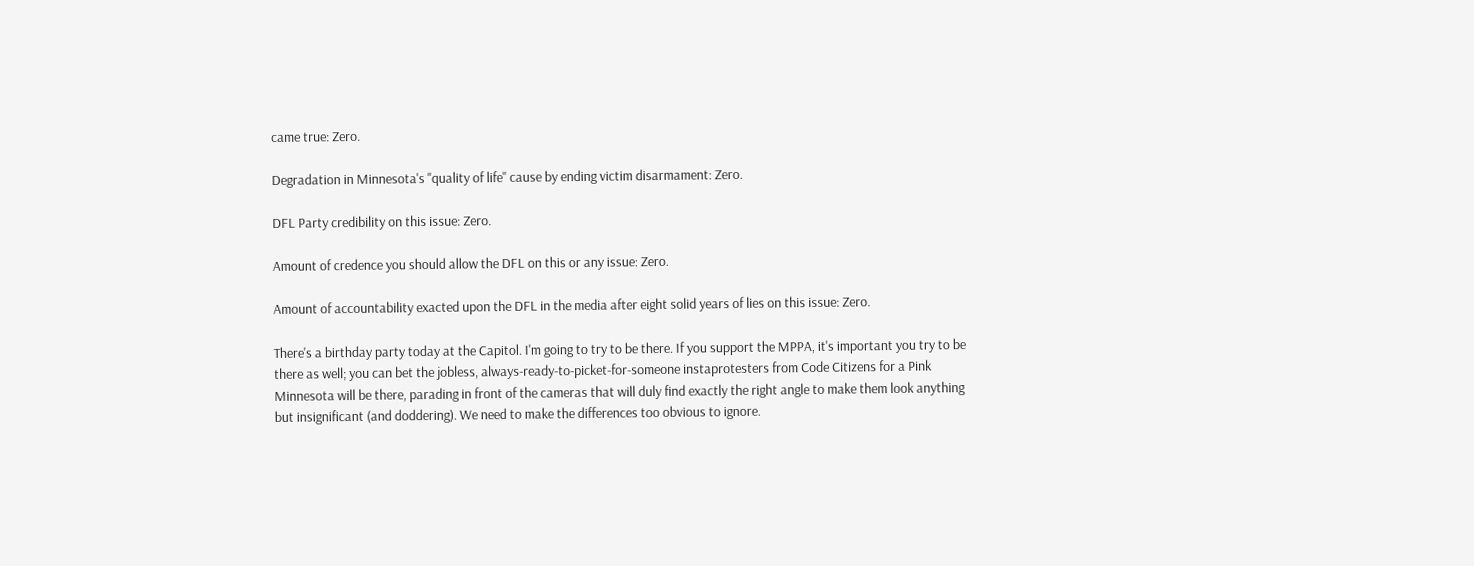came true: Zero.

Degradation in Minnesota's "quality of life" cause by ending victim disarmament: Zero.

DFL Party credibility on this issue: Zero.

Amount of credence you should allow the DFL on this or any issue: Zero.

Amount of accountability exacted upon the DFL in the media after eight solid years of lies on this issue: Zero.

There's a birthday party today at the Capitol. I'm going to try to be there. If you support the MPPA, it's important you try to be there as well; you can bet the jobless, always-ready-to-picket-for-someone instaprotesters from Code Citizens for a Pink Minnesota will be there, parading in front of the cameras that will duly find exactly the right angle to make them look anything but insignificant (and doddering). We need to make the differences too obvious to ignore.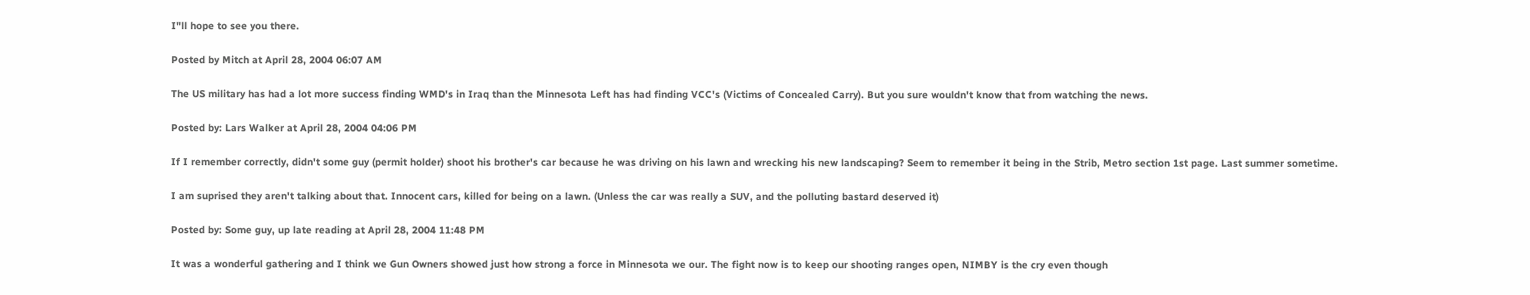I"ll hope to see you there.

Posted by Mitch at April 28, 2004 06:07 AM

The US military has had a lot more success finding WMD's in Iraq than the Minnesota Left has had finding VCC's (Victims of Concealed Carry). But you sure wouldn't know that from watching the news.

Posted by: Lars Walker at April 28, 2004 04:06 PM

If I remember correctly, didn't some guy (permit holder) shoot his brother's car because he was driving on his lawn and wrecking his new landscaping? Seem to remember it being in the Strib, Metro section 1st page. Last summer sometime.

I am suprised they aren't talking about that. Innocent cars, killed for being on a lawn. (Unless the car was really a SUV, and the polluting bastard deserved it)

Posted by: Some guy, up late reading at April 28, 2004 11:48 PM

It was a wonderful gathering and I think we Gun Owners showed just how strong a force in Minnesota we our. The fight now is to keep our shooting ranges open, NIMBY is the cry even though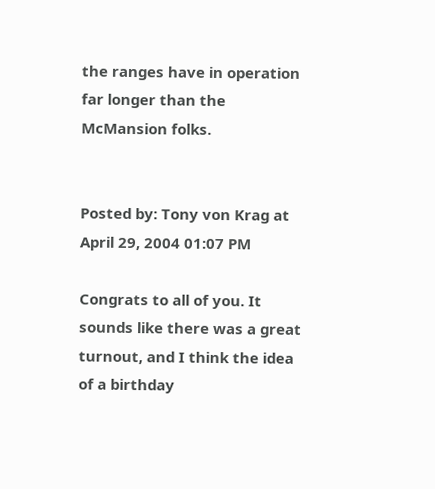the ranges have in operation far longer than the McMansion folks.


Posted by: Tony von Krag at April 29, 2004 01:07 PM

Congrats to all of you. It sounds like there was a great turnout, and I think the idea of a birthday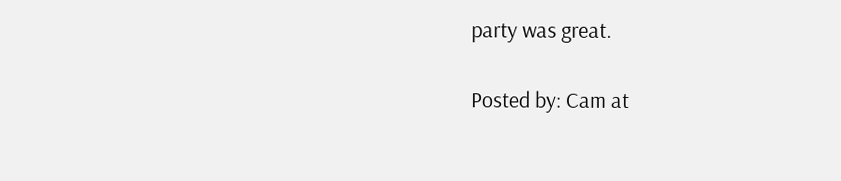party was great.

Posted by: Cam at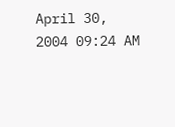April 30, 2004 09:24 AM